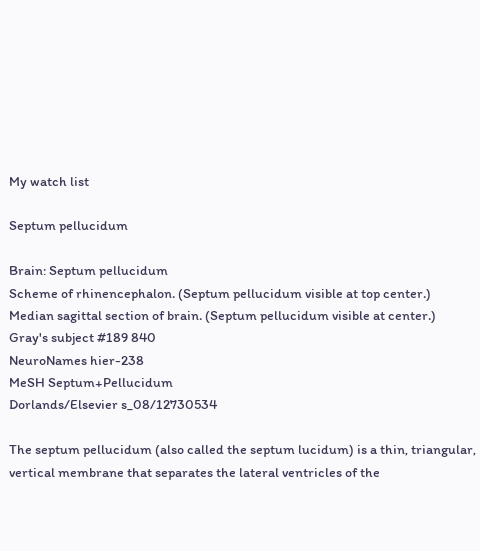My watch list

Septum pellucidum

Brain: Septum pellucidum
Scheme of rhinencephalon. (Septum pellucidum visible at top center.)
Median sagittal section of brain. (Septum pellucidum visible at center.)
Gray's subject #189 840
NeuroNames hier-238
MeSH Septum+Pellucidum
Dorlands/Elsevier s_08/12730534

The septum pellucidum (also called the septum lucidum) is a thin, triangular, vertical membrane that separates the lateral ventricles of the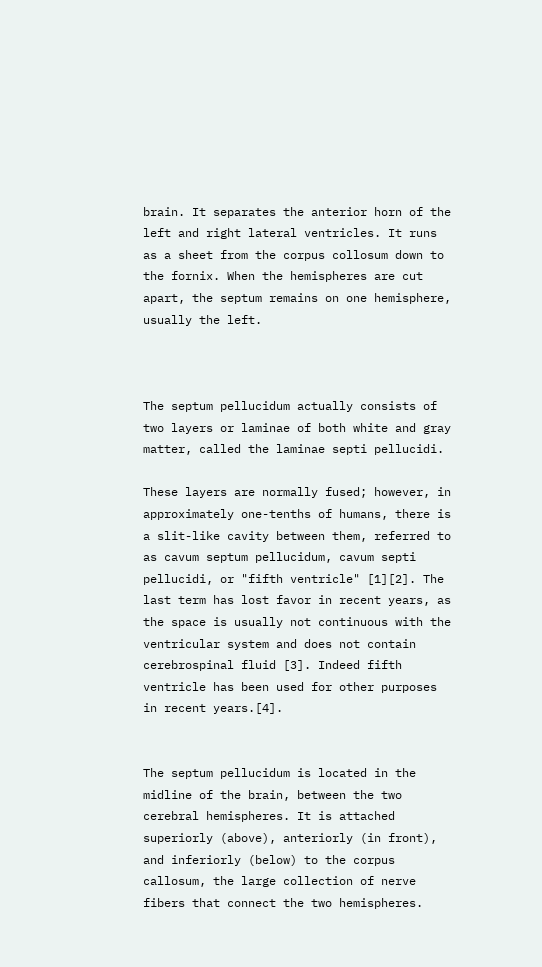brain. It separates the anterior horn of the left and right lateral ventricles. It runs as a sheet from the corpus collosum down to the fornix. When the hemispheres are cut apart, the septum remains on one hemisphere, usually the left.



The septum pellucidum actually consists of two layers or laminae of both white and gray matter, called the laminae septi pellucidi.

These layers are normally fused; however, in approximately one-tenths of humans, there is a slit-like cavity between them, referred to as cavum septum pellucidum, cavum septi pellucidi, or "fifth ventricle" [1][2]. The last term has lost favor in recent years, as the space is usually not continuous with the ventricular system and does not contain cerebrospinal fluid [3]. Indeed fifth ventricle has been used for other purposes in recent years.[4].


The septum pellucidum is located in the midline of the brain, between the two cerebral hemispheres. It is attached superiorly (above), anteriorly (in front), and inferiorly (below) to the corpus callosum, the large collection of nerve fibers that connect the two hemispheres.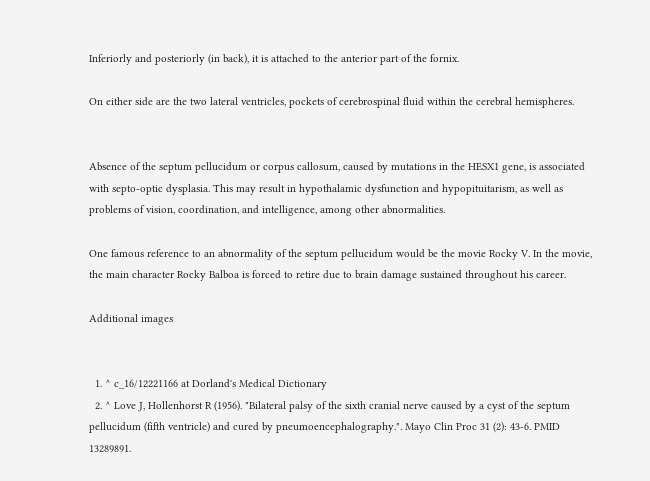Inferiorly and posteriorly (in back), it is attached to the anterior part of the fornix.

On either side are the two lateral ventricles, pockets of cerebrospinal fluid within the cerebral hemispheres.


Absence of the septum pellucidum or corpus callosum, caused by mutations in the HESX1 gene, is associated with septo-optic dysplasia. This may result in hypothalamic dysfunction and hypopituitarism, as well as problems of vision, coordination, and intelligence, among other abnormalities.

One famous reference to an abnormality of the septum pellucidum would be the movie Rocky V. In the movie, the main character Rocky Balboa is forced to retire due to brain damage sustained throughout his career.

Additional images


  1. ^ c_16/12221166 at Dorland's Medical Dictionary
  2. ^ Love J, Hollenhorst R (1956). "Bilateral palsy of the sixth cranial nerve caused by a cyst of the septum pellucidum (fifth ventricle) and cured by pneumoencephalography.". Mayo Clin Proc 31 (2): 43-6. PMID 13289891.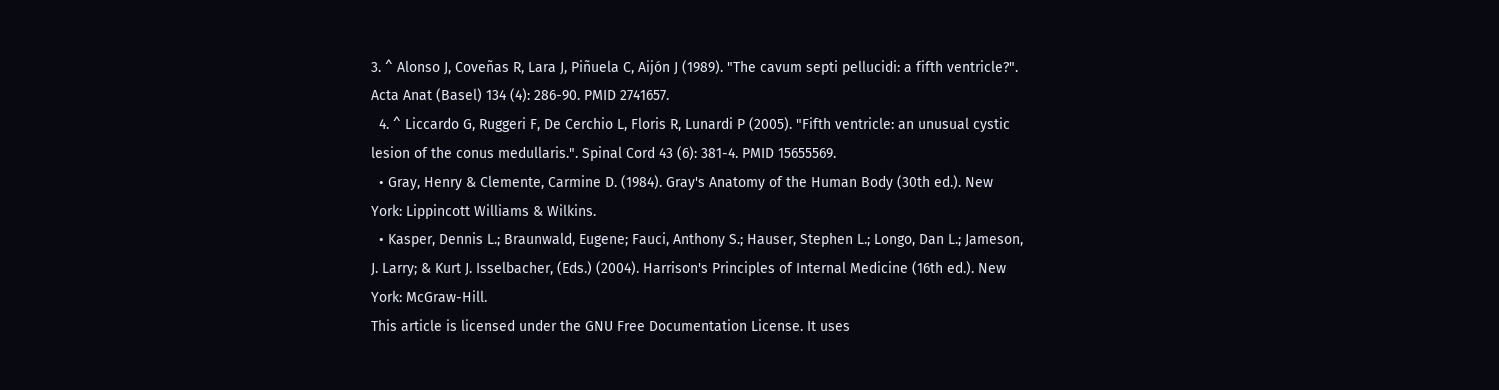3. ^ Alonso J, Coveñas R, Lara J, Piñuela C, Aijón J (1989). "The cavum septi pellucidi: a fifth ventricle?". Acta Anat (Basel) 134 (4): 286-90. PMID 2741657.
  4. ^ Liccardo G, Ruggeri F, De Cerchio L, Floris R, Lunardi P (2005). "Fifth ventricle: an unusual cystic lesion of the conus medullaris.". Spinal Cord 43 (6): 381-4. PMID 15655569.
  • Gray, Henry & Clemente, Carmine D. (1984). Gray's Anatomy of the Human Body (30th ed.). New York: Lippincott Williams & Wilkins.
  • Kasper, Dennis L.; Braunwald, Eugene; Fauci, Anthony S.; Hauser, Stephen L.; Longo, Dan L.; Jameson, J. Larry; & Kurt J. Isselbacher, (Eds.) (2004). Harrison's Principles of Internal Medicine (16th ed.). New York: McGraw-Hill.
This article is licensed under the GNU Free Documentation License. It uses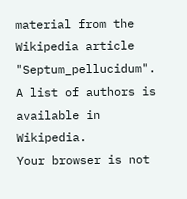material from the Wikipedia article "Septum_pellucidum". A list of authors is available in Wikipedia.
Your browser is not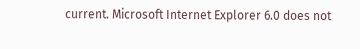current. Microsoft Internet Explorer 6.0 does not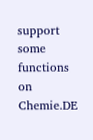support some functions on Chemie.DE